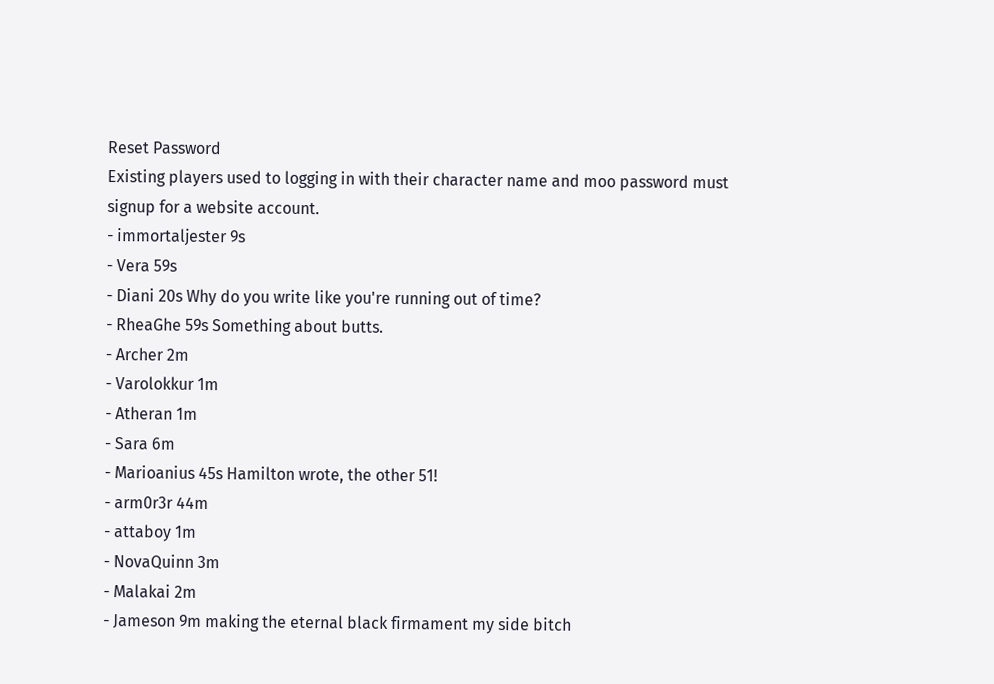Reset Password
Existing players used to logging in with their character name and moo password must signup for a website account.
- immortaljester 9s
- Vera 59s
- Diani 20s Why do you write like you're running out of time?
- RheaGhe 59s Something about butts.
- Archer 2m
- Varolokkur 1m
- Atheran 1m
- Sara 6m
- Marioanius 45s Hamilton wrote, the other 51!
- arm0r3r 44m
- attaboy 1m
- NovaQuinn 3m
- Malakai 2m
- Jameson 9m making the eternal black firmament my side bitch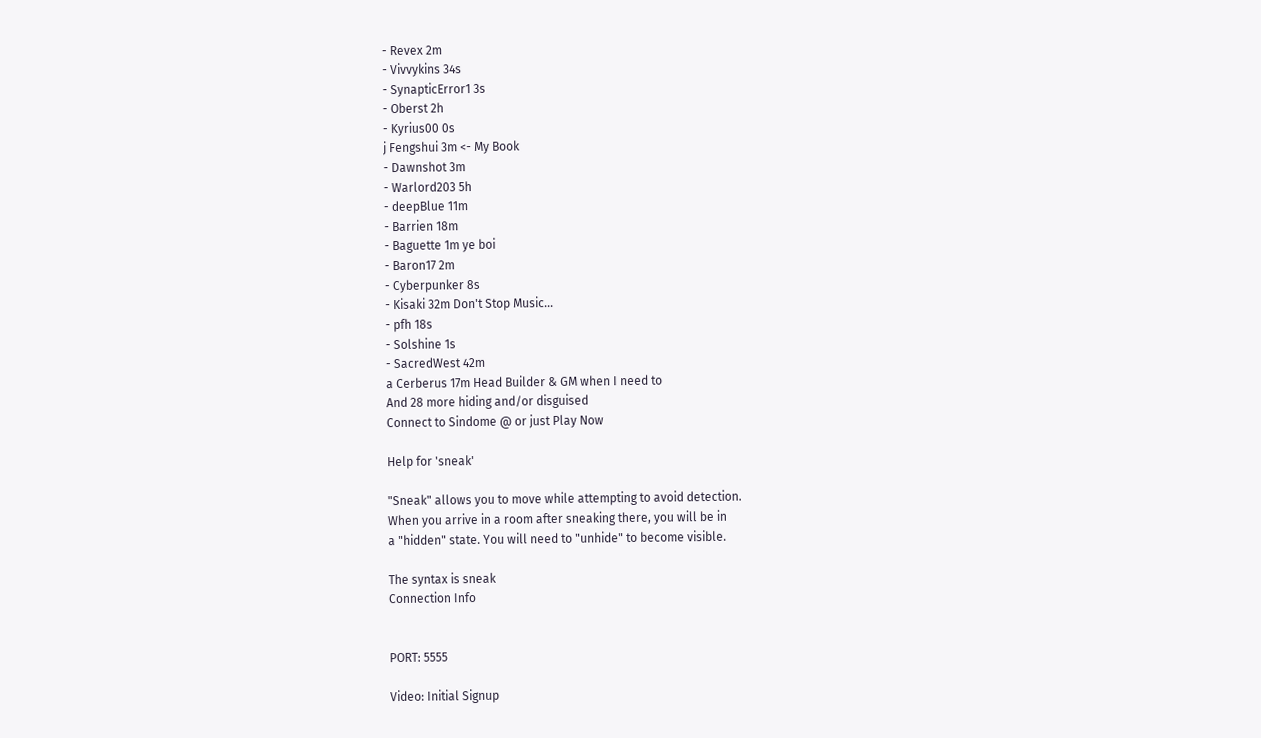- Revex 2m
- Vivvykins 34s
- SynapticError1 3s
- Oberst 2h
- Kyrius00 0s
j Fengshui 3m <- My Book
- Dawnshot 3m
- Warlord203 5h
- deepBlue 11m
- Barrien 18m
- Baguette 1m ye boi
- Baron17 2m
- Cyberpunker 8s
- Kisaki 32m Don't Stop Music...
- pfh 18s
- Solshine 1s
- SacredWest 42m
a Cerberus 17m Head Builder & GM when I need to
And 28 more hiding and/or disguised
Connect to Sindome @ or just Play Now

Help for 'sneak'

"Sneak" allows you to move while attempting to avoid detection.
When you arrive in a room after sneaking there, you will be in
a "hidden" state. You will need to "unhide" to become visible.

The syntax is sneak
Connection Info


PORT: 5555

Video: Initial Signup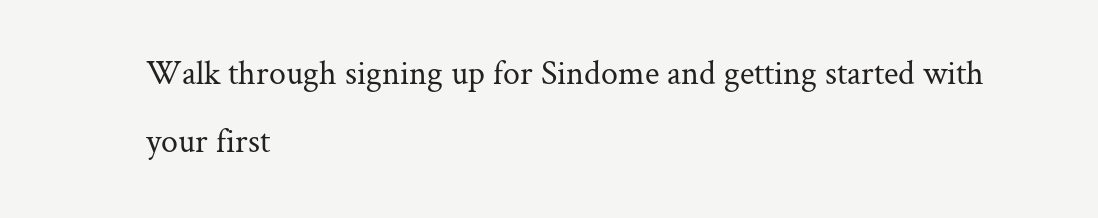Walk through signing up for Sindome and getting started with your first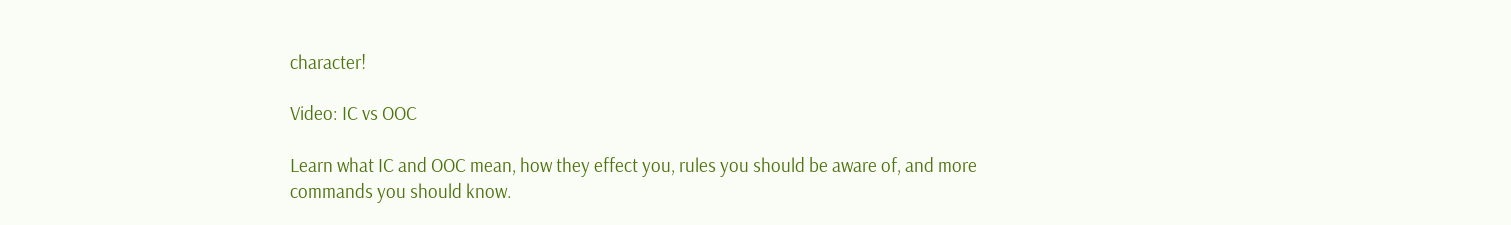character!

Video: IC vs OOC

Learn what IC and OOC mean, how they effect you, rules you should be aware of, and more commands you should know.